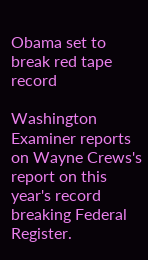Obama set to break red tape record

Washington Examiner reports on Wayne Crews's report on this year's record breaking Federal Register.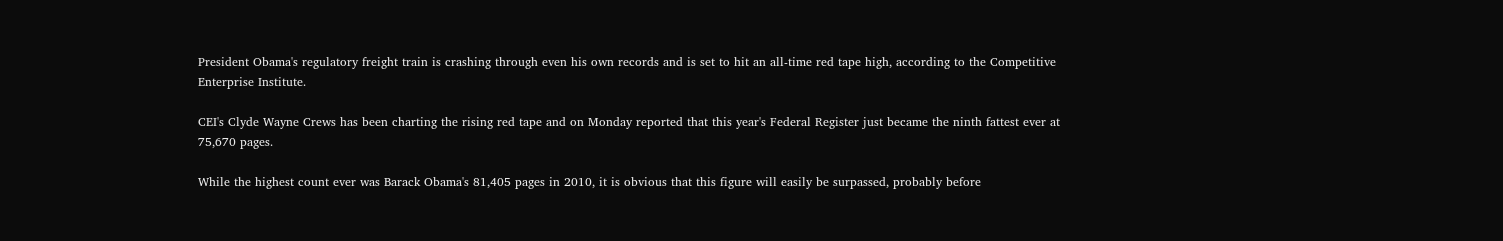President Obama's regulatory freight train is crashing through even his own records and is set to hit an all-time red tape high, according to the Competitive Enterprise Institute.

CEI's Clyde Wayne Crews has been charting the rising red tape and on Monday reported that this year's Federal Register just became the ninth fattest ever at 75,670 pages.

While the highest count ever was Barack Obama's 81,405 pages in 2010, it is obvious that this figure will easily be surpassed, probably before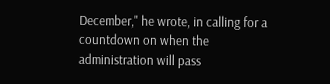December," he wrote, in calling for a countdown on when the administration will pass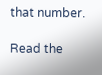that number.

Read the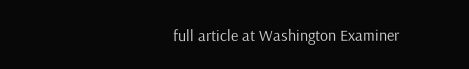full article at Washington Examiner